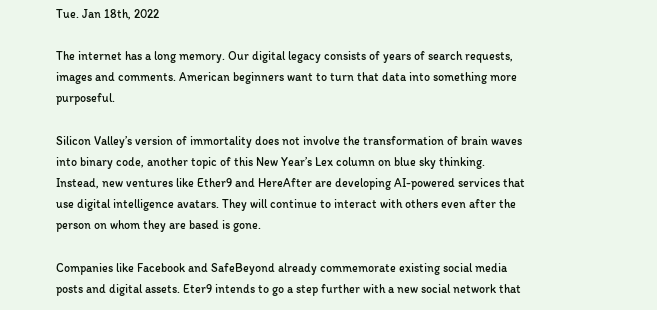Tue. Jan 18th, 2022

The internet has a long memory. Our digital legacy consists of years of search requests, images and comments. American beginners want to turn that data into something more purposeful.

Silicon Valley’s version of immortality does not involve the transformation of brain waves into binary code, another topic of this New Year’s Lex column on blue sky thinking. Instead, new ventures like Ether9 and HereAfter are developing AI-powered services that use digital intelligence avatars. They will continue to interact with others even after the person on whom they are based is gone.

Companies like Facebook and SafeBeyond already commemorate existing social media posts and digital assets. Eter9 intends to go a step further with a new social network that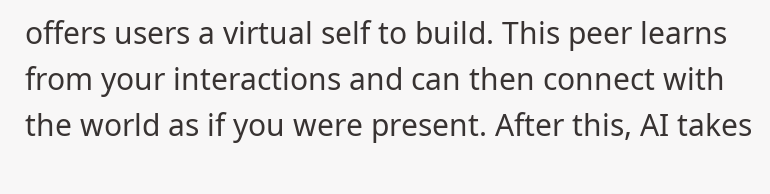offers users a virtual self to build. This peer learns from your interactions and can then connect with the world as if you were present. After this, AI takes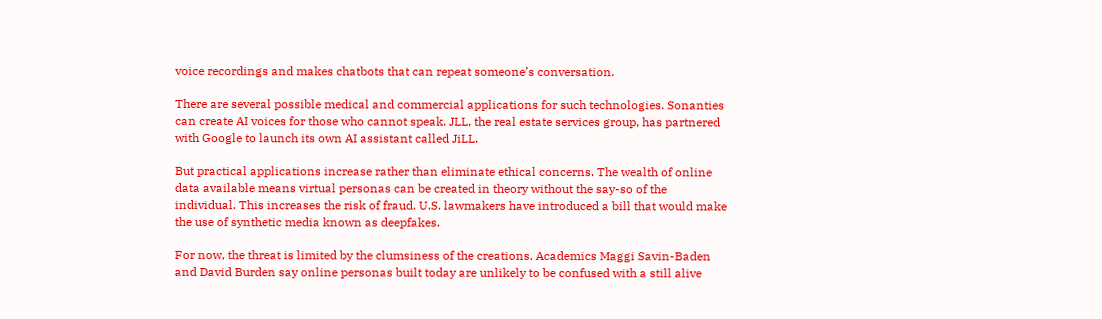voice recordings and makes chatbots that can repeat someone’s conversation.

There are several possible medical and commercial applications for such technologies. Sonanties can create AI voices for those who cannot speak. JLL, the real estate services group, has partnered with Google to launch its own AI assistant called JiLL.

But practical applications increase rather than eliminate ethical concerns. The wealth of online data available means virtual personas can be created in theory without the say-so of the individual. This increases the risk of fraud. U.S. lawmakers have introduced a bill that would make the use of synthetic media known as deepfakes.

For now, the threat is limited by the clumsiness of the creations. Academics Maggi Savin-Baden and David Burden say online personas built today are unlikely to be confused with a still alive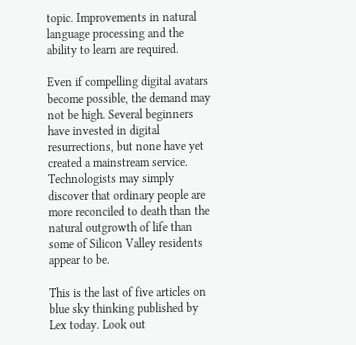topic. Improvements in natural language processing and the ability to learn are required.

Even if compelling digital avatars become possible, the demand may not be high. Several beginners have invested in digital resurrections, but none have yet created a mainstream service. Technologists may simply discover that ordinary people are more reconciled to death than the natural outgrowth of life than some of Silicon Valley residents appear to be.

This is the last of five articles on blue sky thinking published by Lex today. Look out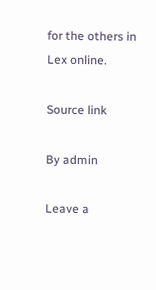for the others in Lex online.

Source link

By admin

Leave a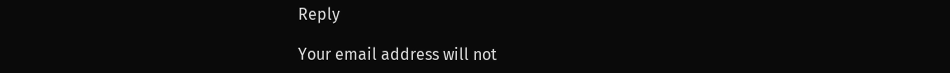Reply

Your email address will not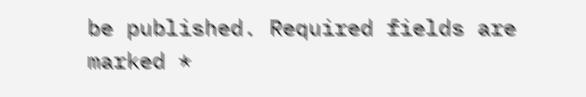be published. Required fields are marked *